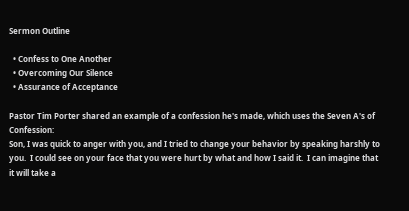Sermon Outline

  • Confess to One Another
  • Overcoming Our Silence
  • Assurance of Acceptance

Pastor Tim Porter shared an example of a confession he's made, which uses the Seven A's of Confession:
Son, I was quick to anger with you, and I tried to change your behavior by speaking harshly to you.  I could see on your face that you were hurt by what and how I said it.  I can imagine that it will take a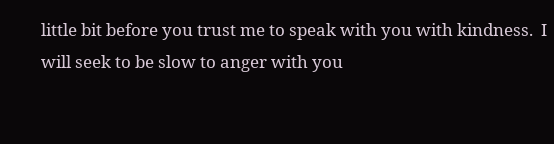little bit before you trust me to speak with you with kindness.  I will seek to be slow to anger with you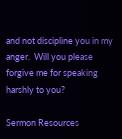and not discipline you in my anger.  Will you please forgive me for speaking harshly to you?

Sermon Resources